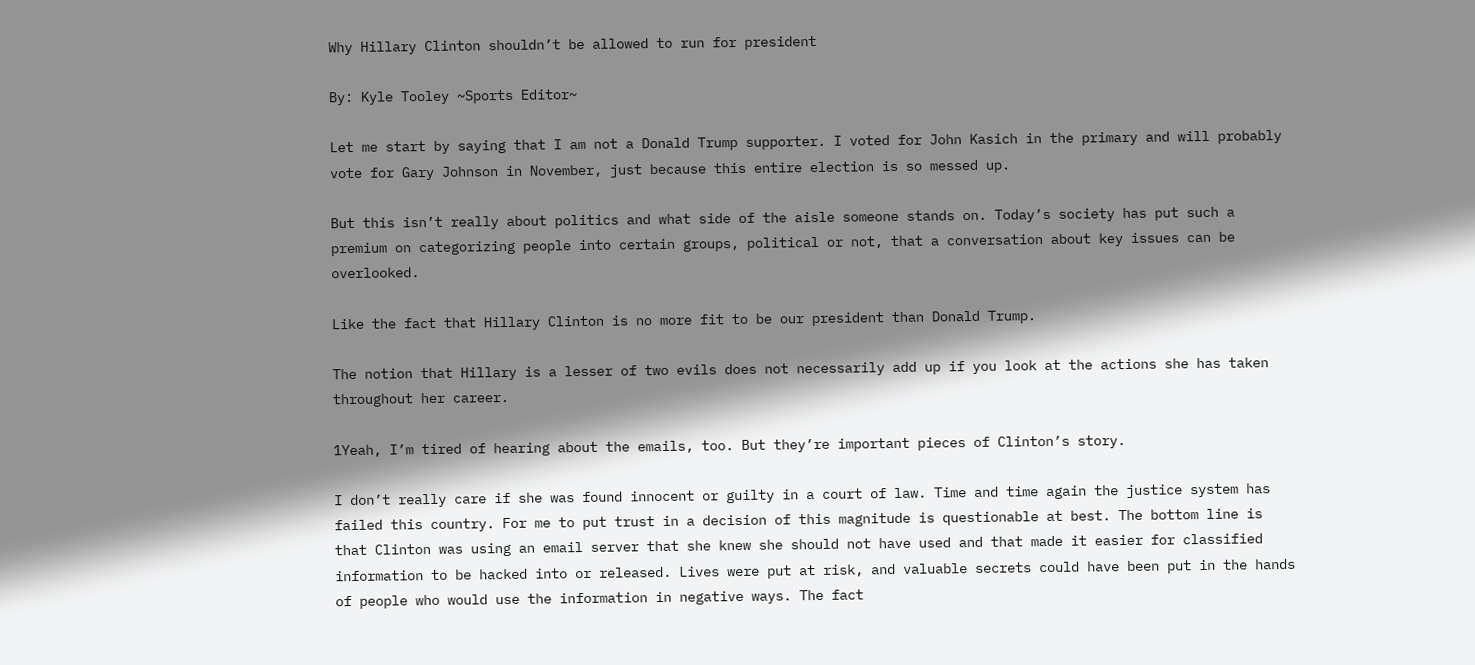Why Hillary Clinton shouldn’t be allowed to run for president

By: Kyle Tooley ~Sports Editor~

Let me start by saying that I am not a Donald Trump supporter. I voted for John Kasich in the primary and will probably vote for Gary Johnson in November, just because this entire election is so messed up.

But this isn’t really about politics and what side of the aisle someone stands on. Today’s society has put such a premium on categorizing people into certain groups, political or not, that a conversation about key issues can be overlooked.

Like the fact that Hillary Clinton is no more fit to be our president than Donald Trump.

The notion that Hillary is a lesser of two evils does not necessarily add up if you look at the actions she has taken throughout her career.

1Yeah, I’m tired of hearing about the emails, too. But they’re important pieces of Clinton’s story.

I don’t really care if she was found innocent or guilty in a court of law. Time and time again the justice system has failed this country. For me to put trust in a decision of this magnitude is questionable at best. The bottom line is that Clinton was using an email server that she knew she should not have used and that made it easier for classified information to be hacked into or released. Lives were put at risk, and valuable secrets could have been put in the hands of people who would use the information in negative ways. The fact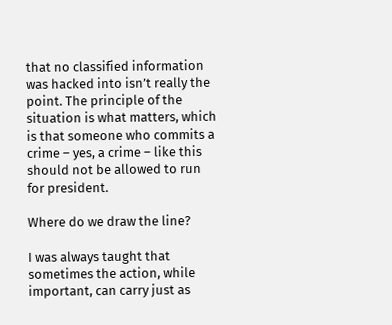that no classified information was hacked into isn’t really the point. The principle of the situation is what matters, which is that someone who commits a crime – yes, a crime – like this should not be allowed to run for president.

Where do we draw the line?

I was always taught that sometimes the action, while important, can carry just as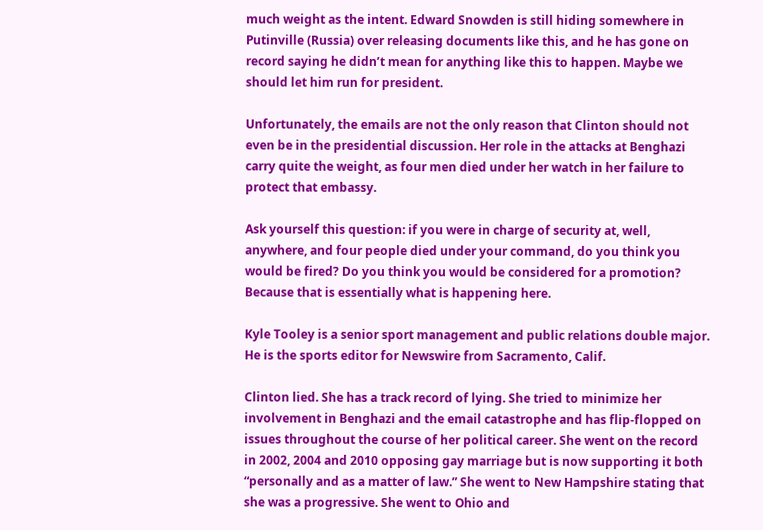much weight as the intent. Edward Snowden is still hiding somewhere in Putinville (Russia) over releasing documents like this, and he has gone on record saying he didn’t mean for anything like this to happen. Maybe we should let him run for president.

Unfortunately, the emails are not the only reason that Clinton should not even be in the presidential discussion. Her role in the attacks at Benghazi carry quite the weight, as four men died under her watch in her failure to protect that embassy.

Ask yourself this question: if you were in charge of security at, well, anywhere, and four people died under your command, do you think you would be fired? Do you think you would be considered for a promotion? Because that is essentially what is happening here.

Kyle Tooley is a senior sport management and public relations double major. He is the sports editor for Newswire from Sacramento, Calif.

Clinton lied. She has a track record of lying. She tried to minimize her involvement in Benghazi and the email catastrophe and has flip-flopped on issues throughout the course of her political career. She went on the record in 2002, 2004 and 2010 opposing gay marriage but is now supporting it both “personally and as a matter of law.” She went to New Hampshire stating that she was a progressive. She went to Ohio and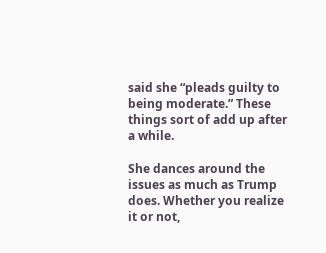said she “pleads guilty to being moderate.” These things sort of add up after a while.

She dances around the issues as much as Trump does. Whether you realize it or not,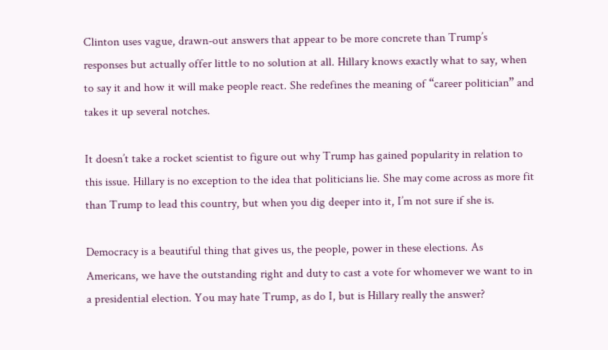Clinton uses vague, drawn-out answers that appear to be more concrete than Trump’s responses but actually offer little to no solution at all. Hillary knows exactly what to say, when to say it and how it will make people react. She redefines the meaning of “career politician” and takes it up several notches.

It doesn’t take a rocket scientist to figure out why Trump has gained popularity in relation to this issue. Hillary is no exception to the idea that politicians lie. She may come across as more fit than Trump to lead this country, but when you dig deeper into it, I’m not sure if she is.

Democracy is a beautiful thing that gives us, the people, power in these elections. As Americans, we have the outstanding right and duty to cast a vote for whomever we want to in a presidential election. You may hate Trump, as do I, but is Hillary really the answer?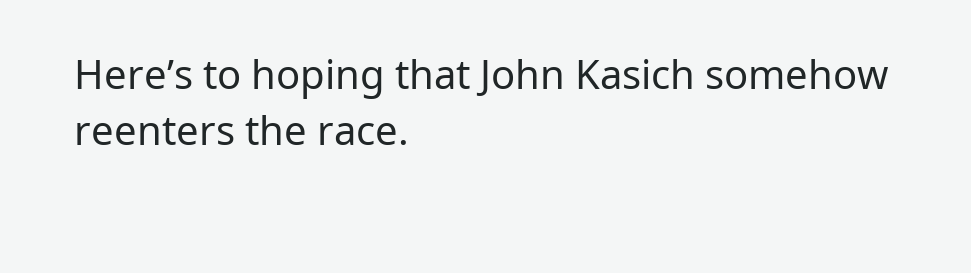Here’s to hoping that John Kasich somehow reenters the race.